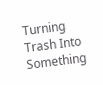Turning Trash Into Something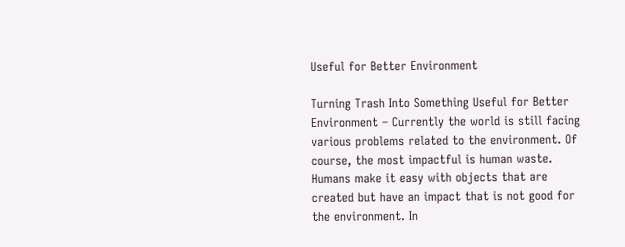Useful for Better Environment

Turning Trash Into Something Useful for Better Environment – Currently the world is still facing various problems related to the environment. Of course, the most impactful is human waste. Humans make it easy with objects that are created but have an impact that is not good for the environment. In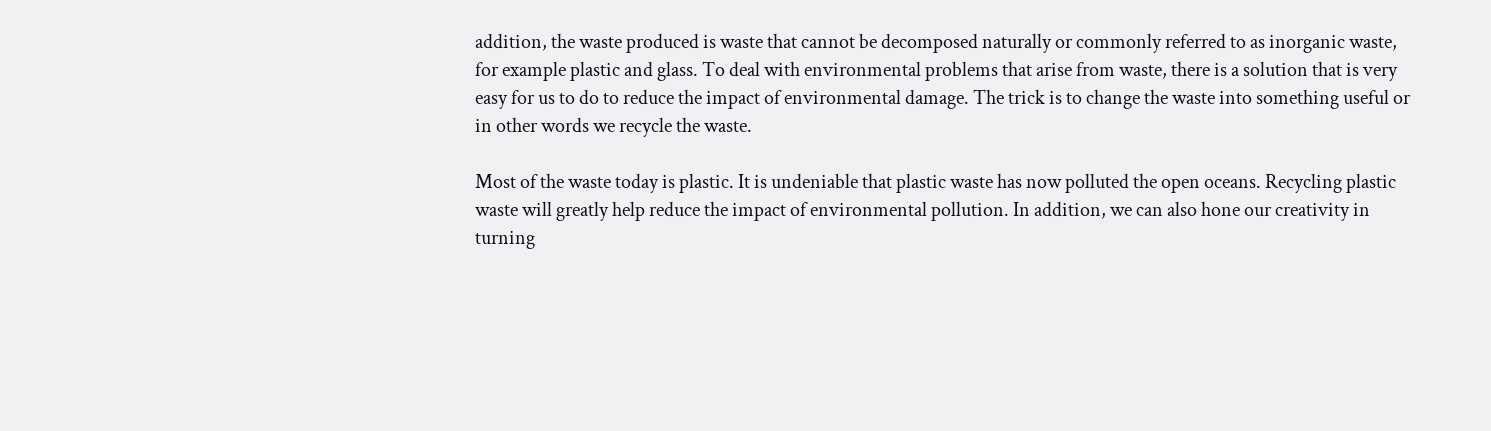addition, the waste produced is waste that cannot be decomposed naturally or commonly referred to as inorganic waste, for example plastic and glass. To deal with environmental problems that arise from waste, there is a solution that is very easy for us to do to reduce the impact of environmental damage. The trick is to change the waste into something useful or in other words we recycle the waste.

Most of the waste today is plastic. It is undeniable that plastic waste has now polluted the open oceans. Recycling plastic waste will greatly help reduce the impact of environmental pollution. In addition, we can also hone our creativity in turning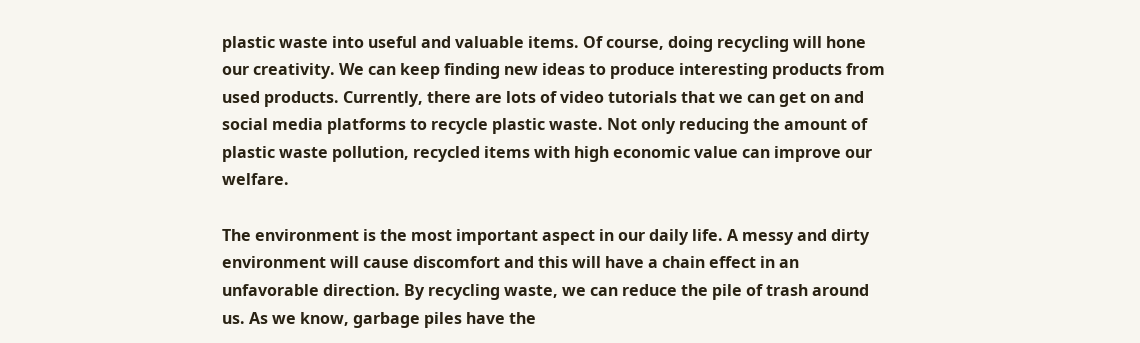plastic waste into useful and valuable items. Of course, doing recycling will hone our creativity. We can keep finding new ideas to produce interesting products from used products. Currently, there are lots of video tutorials that we can get on and social media platforms to recycle plastic waste. Not only reducing the amount of plastic waste pollution, recycled items with high economic value can improve our welfare.

The environment is the most important aspect in our daily life. A messy and dirty environment will cause discomfort and this will have a chain effect in an unfavorable direction. By recycling waste, we can reduce the pile of trash around us. As we know, garbage piles have the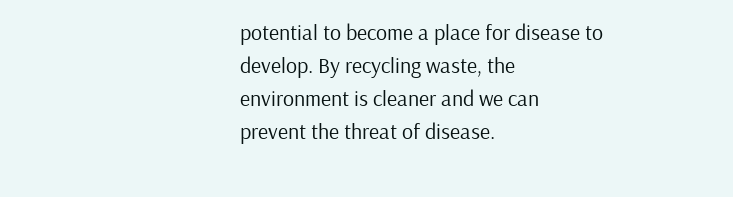potential to become a place for disease to develop. By recycling waste, the environment is cleaner and we can prevent the threat of disease.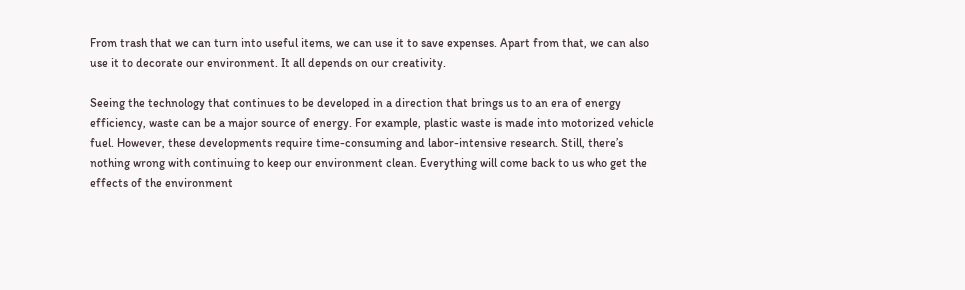From trash that we can turn into useful items, we can use it to save expenses. Apart from that, we can also use it to decorate our environment. It all depends on our creativity.

Seeing the technology that continues to be developed in a direction that brings us to an era of energy efficiency, waste can be a major source of energy. For example, plastic waste is made into motorized vehicle fuel. However, these developments require time-consuming and labor-intensive research. Still, there’s nothing wrong with continuing to keep our environment clean. Everything will come back to us who get the effects of the environment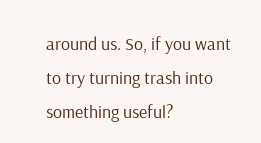around us. So, if you want to try turning trash into something useful?